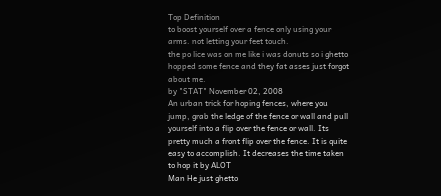Top Definition
to boost yourself over a fence only using your arms. not letting your feet touch.
the po lice was on me like i was donuts so i ghetto hopped some fence and they fat asses just forgot about me.
by "STAT" November 02, 2008
An urban trick for hoping fences, where you jump, grab the ledge of the fence or wall and pull yourself into a flip over the fence or wall. Its pretty much a front flip over the fence. It is quite easy to accomplish. It decreases the time taken to hop it by ALOT
Man He just ghetto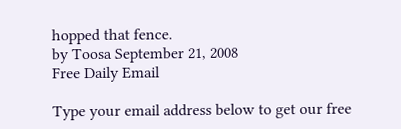hopped that fence.
by Toosa September 21, 2008
Free Daily Email

Type your email address below to get our free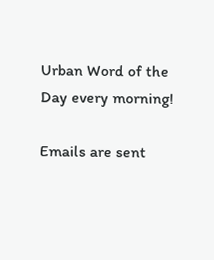Urban Word of the Day every morning!

Emails are sent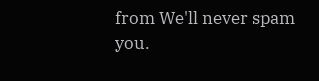from We'll never spam you.